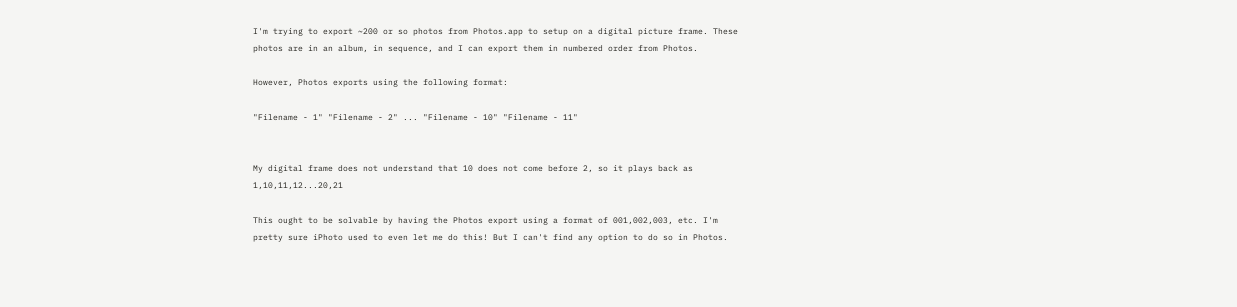I'm trying to export ~200 or so photos from Photos.app to setup on a digital picture frame. These photos are in an album, in sequence, and I can export them in numbered order from Photos.

However, Photos exports using the following format:

"Filename - 1" "Filename - 2" ... "Filename - 10" "Filename - 11"


My digital frame does not understand that 10 does not come before 2, so it plays back as 1,10,11,12...20,21

This ought to be solvable by having the Photos export using a format of 001,002,003, etc. I'm pretty sure iPhoto used to even let me do this! But I can't find any option to do so in Photos.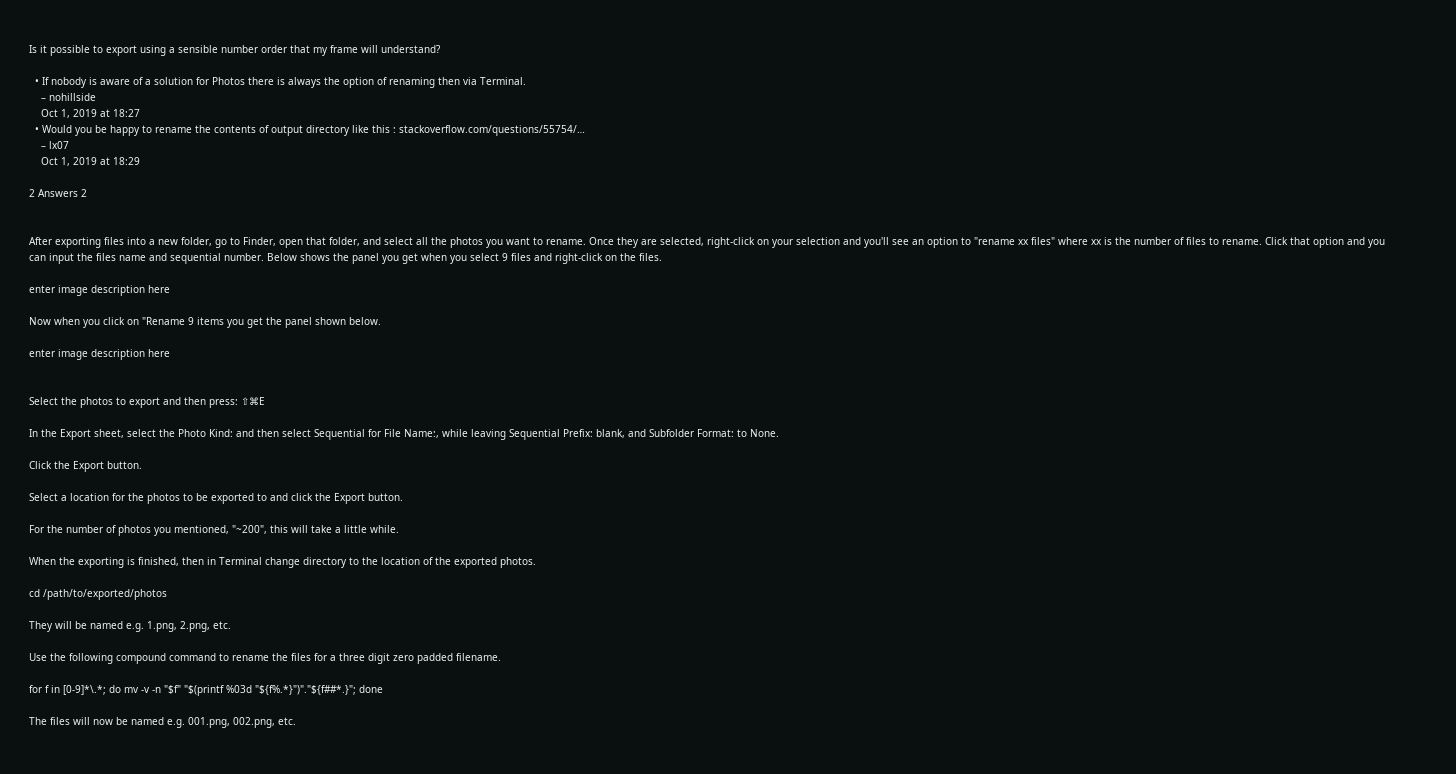Is it possible to export using a sensible number order that my frame will understand?

  • If nobody is aware of a solution for Photos there is always the option of renaming then via Terminal.
    – nohillside
    Oct 1, 2019 at 18:27
  • Would you be happy to rename the contents of output directory like this : stackoverflow.com/questions/55754/…
    – lx07
    Oct 1, 2019 at 18:29

2 Answers 2


After exporting files into a new folder, go to Finder, open that folder, and select all the photos you want to rename. Once they are selected, right-click on your selection and you'll see an option to "rename xx files" where xx is the number of files to rename. Click that option and you can input the files name and sequential number. Below shows the panel you get when you select 9 files and right-click on the files.

enter image description here

Now when you click on "Rename 9 items you get the panel shown below.

enter image description here


Select the photos to export and then press: ⇧⌘E

In the Export sheet, select the Photo Kind: and then select Sequential for File Name:, while leaving Sequential Prefix: blank, and Subfolder Format: to None.

Click the Export button.

Select a location for the photos to be exported to and click the Export button.

For the number of photos you mentioned, "~200", this will take a little while.

When the exporting is finished, then in Terminal change directory to the location of the exported photos.

cd /path/to/exported/photos

They will be named e.g. 1.png, 2.png, etc.

Use the following compound command to rename the files for a three digit zero padded filename.

for f in [0-9]*\.*; do mv -v -n "$f" "$(printf %03d "${f%.*}")"."${f##*.}"; done

The files will now be named e.g. 001.png, 002.png, etc.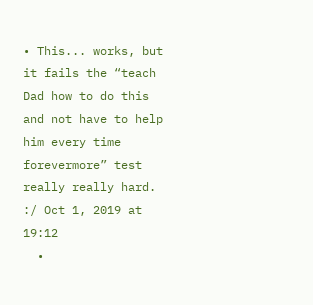• This... works, but it fails the “teach Dad how to do this and not have to help him every time forevermore” test really really hard. :/ Oct 1, 2019 at 19:12
  •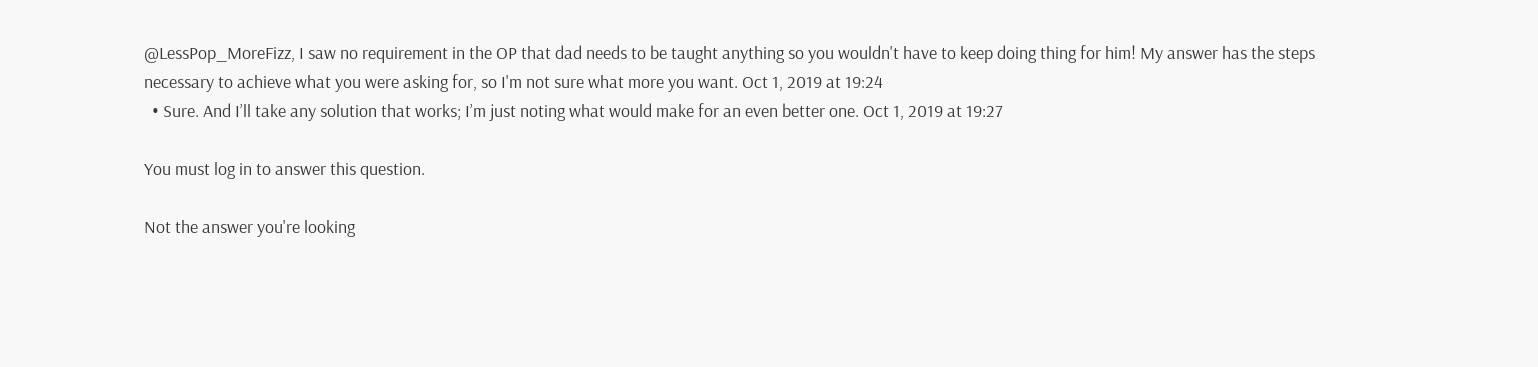@LessPop_MoreFizz, I saw no requirement in the OP that dad needs to be taught anything so you wouldn't have to keep doing thing for him! My answer has the steps necessary to achieve what you were asking for, so I'm not sure what more you want. Oct 1, 2019 at 19:24
  • Sure. And I’ll take any solution that works; I’m just noting what would make for an even better one. Oct 1, 2019 at 19:27

You must log in to answer this question.

Not the answer you're looking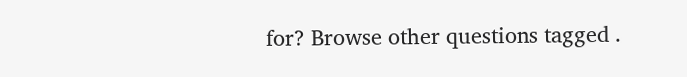for? Browse other questions tagged .